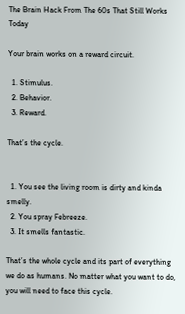The Brain Hack From The 60s That Still Works Today

Your brain works on a reward circuit.

  1. Stimulus.
  2. Behavior.
  3. Reward.

That’s the cycle.


  1. You see the living room is dirty and kinda smelly.
  2. You spray Febreeze.
  3. It smells fantastic.

That’s the whole cycle and its part of everything we do as humans. No matter what you want to do, you will need to face this cycle.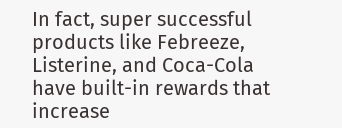In fact, super successful products like Febreeze, Listerine, and Coca-Cola have built-in rewards that increase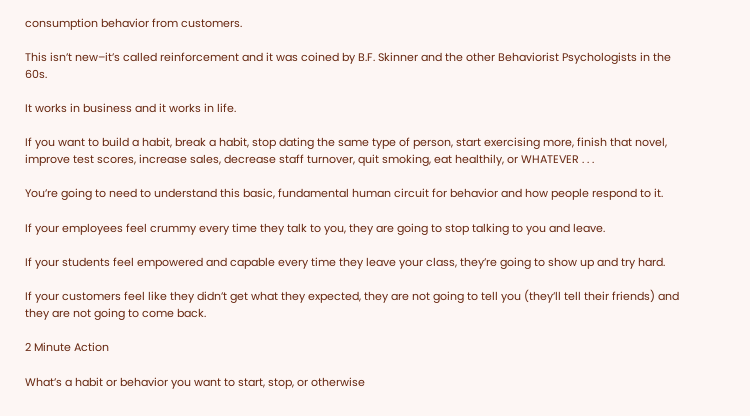consumption behavior from customers.

This isn’t new–it’s called reinforcement and it was coined by B.F. Skinner and the other Behaviorist Psychologists in the 60s.

It works in business and it works in life.

If you want to build a habit, break a habit, stop dating the same type of person, start exercising more, finish that novel, improve test scores, increase sales, decrease staff turnover, quit smoking, eat healthily, or WHATEVER . . .

You’re going to need to understand this basic, fundamental human circuit for behavior and how people respond to it.

If your employees feel crummy every time they talk to you, they are going to stop talking to you and leave.

If your students feel empowered and capable every time they leave your class, they’re going to show up and try hard.

If your customers feel like they didn’t get what they expected, they are not going to tell you (they’ll tell their friends) and they are not going to come back.

2 Minute Action

What’s a habit or behavior you want to start, stop, or otherwise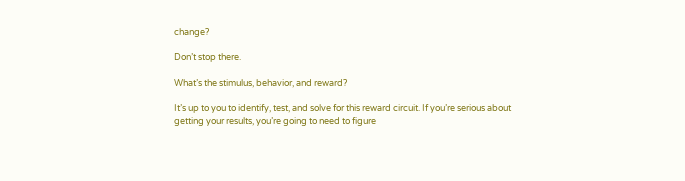change?

Don’t stop there.

What’s the stimulus, behavior, and reward?

It’s up to you to identify, test, and solve for this reward circuit. If you’re serious about getting your results, you’re going to need to figure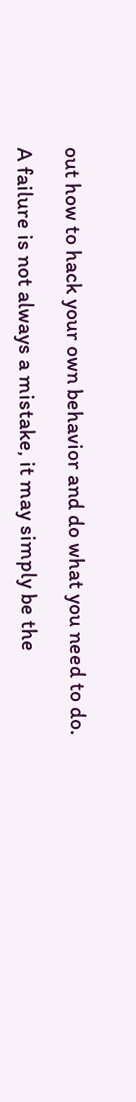out how to hack your own behavior and do what you need to do.

A failure is not always a mistake, it may simply be the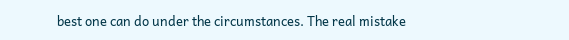best one can do under the circumstances. The real mistake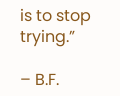is to stop trying.”

– B.F.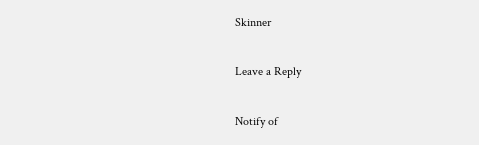Skinner

Leave a Reply

Notify of